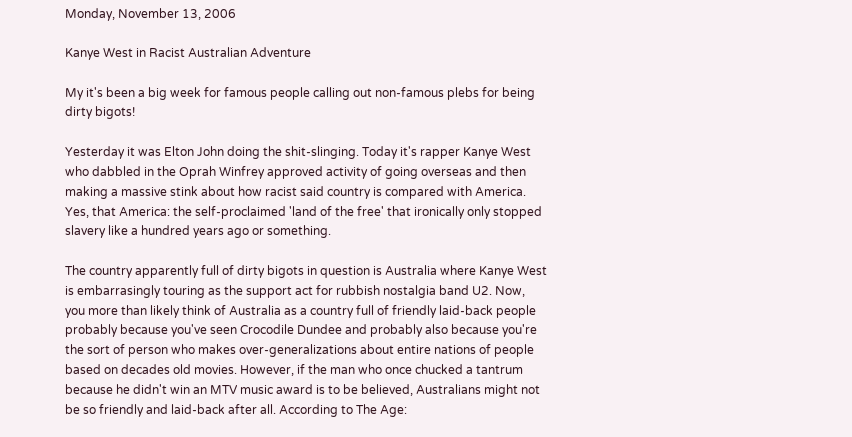Monday, November 13, 2006

Kanye West in Racist Australian Adventure

My it's been a big week for famous people calling out non-famous plebs for being dirty bigots!

Yesterday it was Elton John doing the shit-slinging. Today it's rapper Kanye West who dabbled in the Oprah Winfrey approved activity of going overseas and then making a massive stink about how racist said country is compared with America. Yes, that America: the self-proclaimed 'land of the free' that ironically only stopped slavery like a hundred years ago or something.

The country apparently full of dirty bigots in question is Australia where Kanye West is embarrasingly touring as the support act for rubbish nostalgia band U2. Now, you more than likely think of Australia as a country full of friendly laid-back people probably because you've seen Crocodile Dundee and probably also because you're the sort of person who makes over-generalizations about entire nations of people based on decades old movies. However, if the man who once chucked a tantrum because he didn't win an MTV music award is to be believed, Australians might not be so friendly and laid-back after all. According to The Age: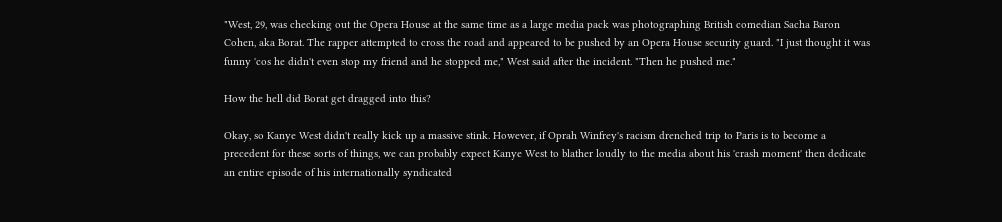"West, 29, was checking out the Opera House at the same time as a large media pack was photographing British comedian Sacha Baron Cohen, aka Borat. The rapper attempted to cross the road and appeared to be pushed by an Opera House security guard. "I just thought it was funny 'cos he didn't even stop my friend and he stopped me," West said after the incident. "Then he pushed me."

How the hell did Borat get dragged into this?

Okay, so Kanye West didn't really kick up a massive stink. However, if Oprah Winfrey's racism drenched trip to Paris is to become a precedent for these sorts of things, we can probably expect Kanye West to blather loudly to the media about his 'crash moment' then dedicate an entire episode of his internationally syndicated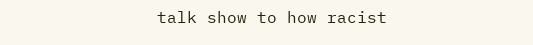talk show to how racist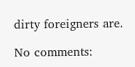dirty foreigners are.

No comments: